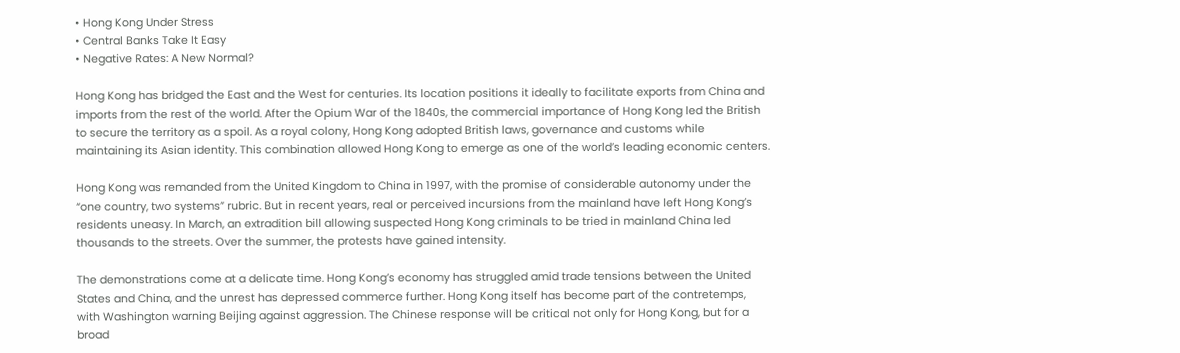• Hong Kong Under Stress
• Central Banks Take It Easy
• Negative Rates: A New Normal?

Hong Kong has bridged the East and the West for centuries. Its location positions it ideally to facilitate exports from China and imports from the rest of the world. After the Opium War of the 1840s, the commercial importance of Hong Kong led the British to secure the territory as a spoil. As a royal colony, Hong Kong adopted British laws, governance and customs while maintaining its Asian identity. This combination allowed Hong Kong to emerge as one of the world’s leading economic centers.

Hong Kong was remanded from the United Kingdom to China in 1997, with the promise of considerable autonomy under the “one country, two systems” rubric. But in recent years, real or perceived incursions from the mainland have left Hong Kong’s residents uneasy. In March, an extradition bill allowing suspected Hong Kong criminals to be tried in mainland China led thousands to the streets. Over the summer, the protests have gained intensity.

The demonstrations come at a delicate time. Hong Kong’s economy has struggled amid trade tensions between the United States and China, and the unrest has depressed commerce further. Hong Kong itself has become part of the contretemps, with Washington warning Beijing against aggression. The Chinese response will be critical not only for Hong Kong, but for a broad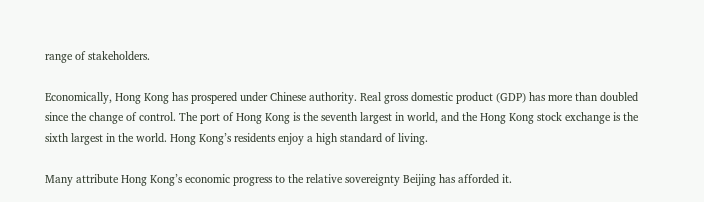range of stakeholders.

Economically, Hong Kong has prospered under Chinese authority. Real gross domestic product (GDP) has more than doubled since the change of control. The port of Hong Kong is the seventh largest in world, and the Hong Kong stock exchange is the sixth largest in the world. Hong Kong’s residents enjoy a high standard of living.

Many attribute Hong Kong’s economic progress to the relative sovereignty Beijing has afforded it.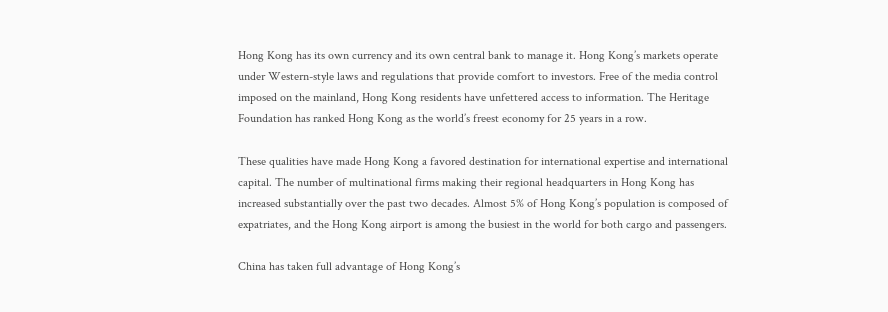Hong Kong has its own currency and its own central bank to manage it. Hong Kong’s markets operate under Western-style laws and regulations that provide comfort to investors. Free of the media control imposed on the mainland, Hong Kong residents have unfettered access to information. The Heritage Foundation has ranked Hong Kong as the world’s freest economy for 25 years in a row.

These qualities have made Hong Kong a favored destination for international expertise and international capital. The number of multinational firms making their regional headquarters in Hong Kong has increased substantially over the past two decades. Almost 5% of Hong Kong’s population is composed of expatriates, and the Hong Kong airport is among the busiest in the world for both cargo and passengers.

China has taken full advantage of Hong Kong’s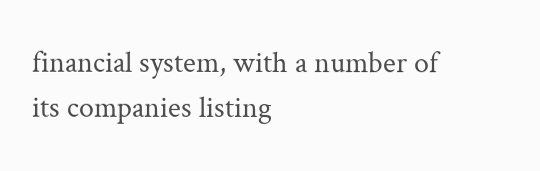financial system, with a number of its companies listing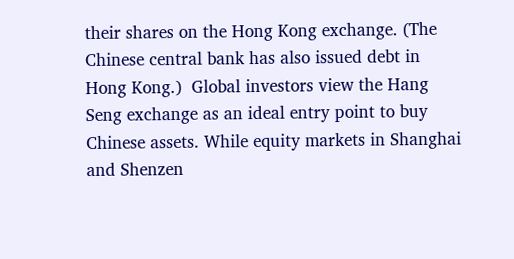their shares on the Hong Kong exchange. (The Chinese central bank has also issued debt in Hong Kong.)  Global investors view the Hang Seng exchange as an ideal entry point to buy Chinese assets. While equity markets in Shanghai and Shenzen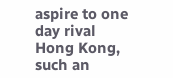aspire to one day rival Hong Kong, such an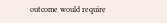outcome would require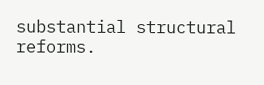substantial structural reforms.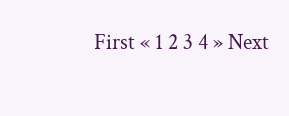First « 1 2 3 4 » Next